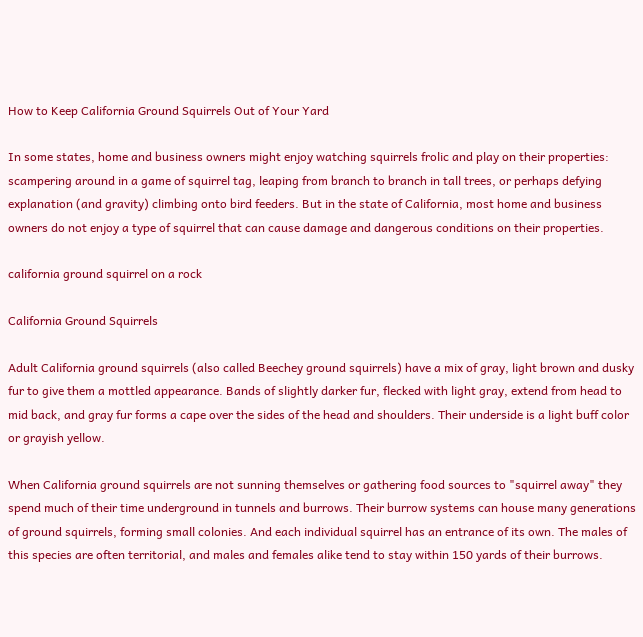How to Keep California Ground Squirrels Out of Your Yard

In some states, home and business owners might enjoy watching squirrels frolic and play on their properties: scampering around in a game of squirrel tag, leaping from branch to branch in tall trees, or perhaps defying explanation (and gravity) climbing onto bird feeders. But in the state of California, most home and business owners do not enjoy a type of squirrel that can cause damage and dangerous conditions on their properties.

california ground squirrel on a rock

California Ground Squirrels

Adult California ground squirrels (also called Beechey ground squirrels) have a mix of gray, light brown and dusky fur to give them a mottled appearance. Bands of slightly darker fur, flecked with light gray, extend from head to mid back, and gray fur forms a cape over the sides of the head and shoulders. Their underside is a light buff color or grayish yellow.

When California ground squirrels are not sunning themselves or gathering food sources to "squirrel away" they spend much of their time underground in tunnels and burrows. Their burrow systems can house many generations of ground squirrels, forming small colonies. And each individual squirrel has an entrance of its own. The males of this species are often territorial, and males and females alike tend to stay within 150 yards of their burrows.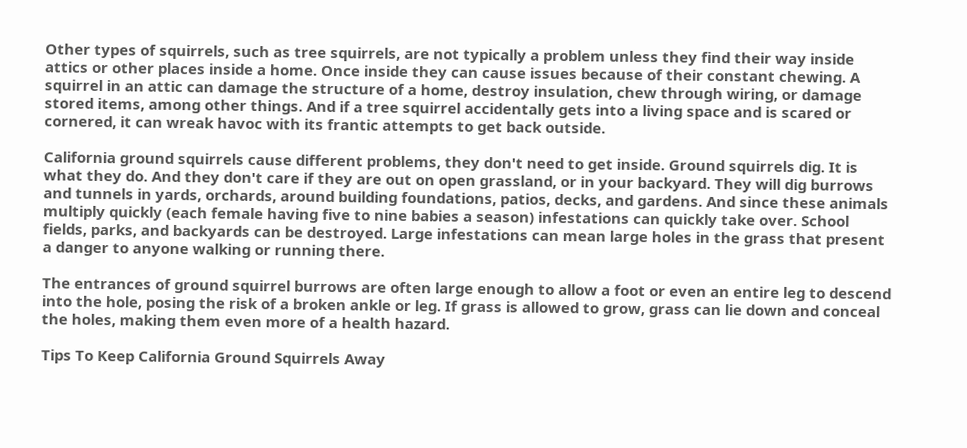Other types of squirrels, such as tree squirrels, are not typically a problem unless they find their way inside attics or other places inside a home. Once inside they can cause issues because of their constant chewing. A squirrel in an attic can damage the structure of a home, destroy insulation, chew through wiring, or damage stored items, among other things. And if a tree squirrel accidentally gets into a living space and is scared or cornered, it can wreak havoc with its frantic attempts to get back outside.

California ground squirrels cause different problems, they don't need to get inside. Ground squirrels dig. It is what they do. And they don't care if they are out on open grassland, or in your backyard. They will dig burrows and tunnels in yards, orchards, around building foundations, patios, decks, and gardens. And since these animals multiply quickly (each female having five to nine babies a season) infestations can quickly take over. School fields, parks, and backyards can be destroyed. Large infestations can mean large holes in the grass that present a danger to anyone walking or running there.

The entrances of ground squirrel burrows are often large enough to allow a foot or even an entire leg to descend into the hole, posing the risk of a broken ankle or leg. If grass is allowed to grow, grass can lie down and conceal the holes, making them even more of a health hazard.

Tips To Keep California Ground Squirrels Away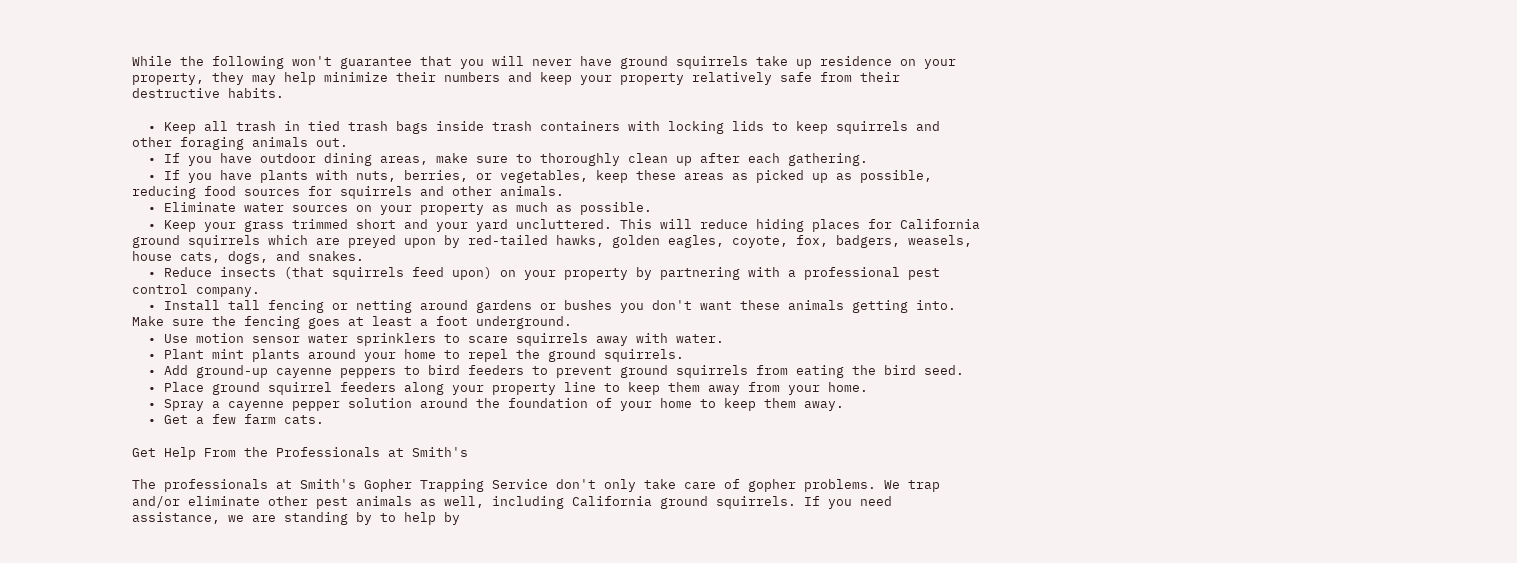While the following won't guarantee that you will never have ground squirrels take up residence on your property, they may help minimize their numbers and keep your property relatively safe from their destructive habits.

  • Keep all trash in tied trash bags inside trash containers with locking lids to keep squirrels and other foraging animals out.
  • If you have outdoor dining areas, make sure to thoroughly clean up after each gathering.
  • If you have plants with nuts, berries, or vegetables, keep these areas as picked up as possible, reducing food sources for squirrels and other animals.
  • Eliminate water sources on your property as much as possible.
  • Keep your grass trimmed short and your yard uncluttered. This will reduce hiding places for California ground squirrels which are preyed upon by red-tailed hawks, golden eagles, coyote, fox, badgers, weasels, house cats, dogs, and snakes.
  • Reduce insects (that squirrels feed upon) on your property by partnering with a professional pest control company.
  • Install tall fencing or netting around gardens or bushes you don't want these animals getting into. Make sure the fencing goes at least a foot underground.
  • Use motion sensor water sprinklers to scare squirrels away with water.
  • Plant mint plants around your home to repel the ground squirrels.
  • Add ground-up cayenne peppers to bird feeders to prevent ground squirrels from eating the bird seed.
  • Place ground squirrel feeders along your property line to keep them away from your home.
  • Spray a cayenne pepper solution around the foundation of your home to keep them away.
  • Get a few farm cats.

Get Help From the Professionals at Smith's

The professionals at Smith's Gopher Trapping Service don't only take care of gopher problems. We trap and/or eliminate other pest animals as well, including California ground squirrels. If you need assistance, we are standing by to help by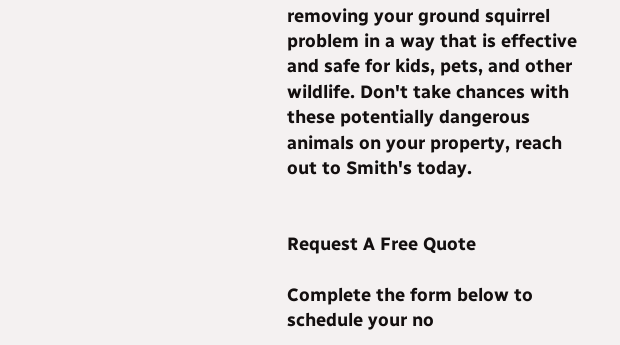removing your ground squirrel problem in a way that is effective and safe for kids, pets, and other wildlife. Don't take chances with these potentially dangerous animals on your property, reach out to Smith's today.


Request A Free Quote

Complete the form below to schedule your no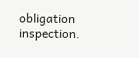obligation inspection.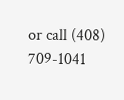or call (408) 709-1041